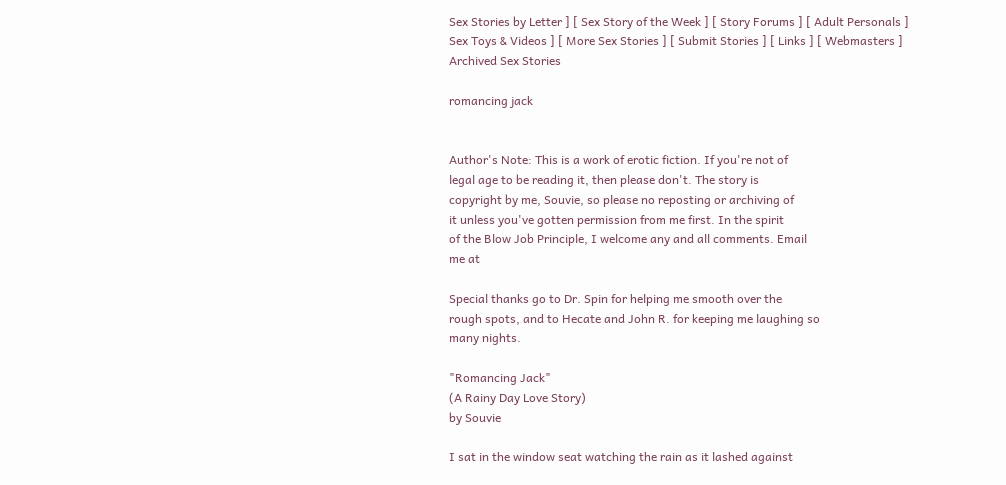Sex Stories by Letter ] [ Sex Story of the Week ] [ Story Forums ] [ Adult Personals ]
Sex Toys & Videos ] [ More Sex Stories ] [ Submit Stories ] [ Links ] [ Webmasters ]
Archived Sex Stories

romancing jack


Author's Note: This is a work of erotic fiction. If you're not of
legal age to be reading it, then please don't. The story is
copyright by me, Souvie, so please no reposting or archiving of
it unless you've gotten permission from me first. In the spirit
of the Blow Job Principle, I welcome any and all comments. Email
me at

Special thanks go to Dr. Spin for helping me smooth over the
rough spots, and to Hecate and John R. for keeping me laughing so
many nights.

"Romancing Jack"
(A Rainy Day Love Story)
by Souvie

I sat in the window seat watching the rain as it lashed against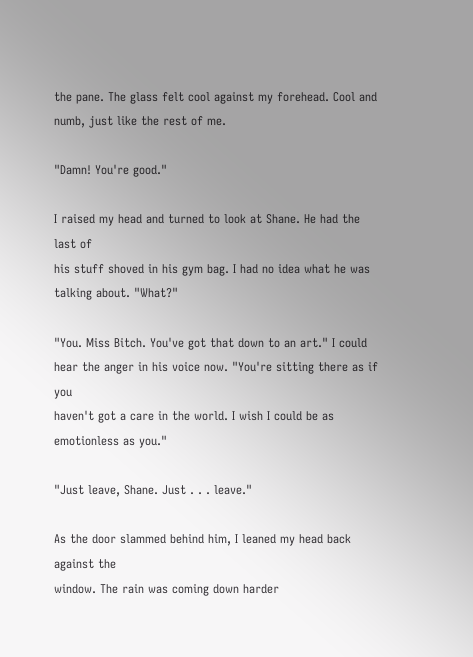the pane. The glass felt cool against my forehead. Cool and
numb, just like the rest of me.

"Damn! You're good."

I raised my head and turned to look at Shane. He had the last of
his stuff shoved in his gym bag. I had no idea what he was
talking about. "What?"

"You. Miss Bitch. You've got that down to an art." I could
hear the anger in his voice now. "You're sitting there as if you
haven't got a care in the world. I wish I could be as
emotionless as you."

"Just leave, Shane. Just . . . leave."

As the door slammed behind him, I leaned my head back against the
window. The rain was coming down harder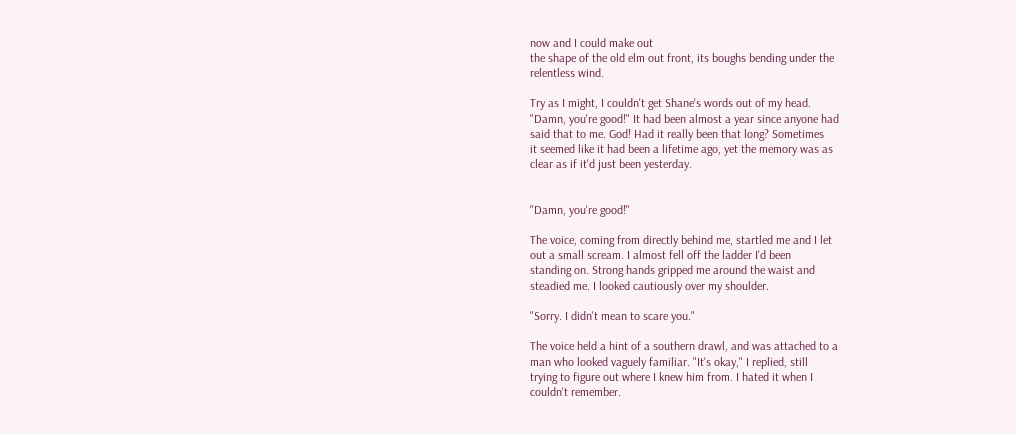now and I could make out
the shape of the old elm out front, its boughs bending under the
relentless wind.

Try as I might, I couldn't get Shane's words out of my head.
"Damn, you're good!" It had been almost a year since anyone had
said that to me. God! Had it really been that long? Sometimes
it seemed like it had been a lifetime ago, yet the memory was as
clear as if it'd just been yesterday.


"Damn, you're good!"

The voice, coming from directly behind me, startled me and I let
out a small scream. I almost fell off the ladder I'd been
standing on. Strong hands gripped me around the waist and
steadied me. I looked cautiously over my shoulder.

"Sorry. I didn't mean to scare you."

The voice held a hint of a southern drawl, and was attached to a
man who looked vaguely familiar. "It's okay," I replied, still
trying to figure out where I knew him from. I hated it when I
couldn't remember.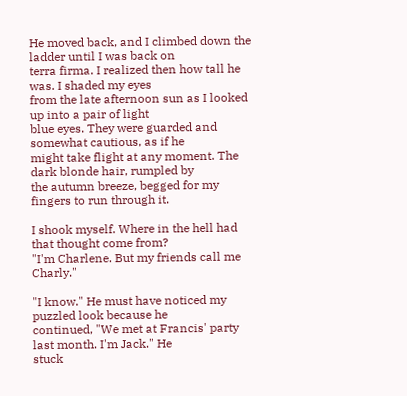He moved back, and I climbed down the ladder until I was back on
terra firma. I realized then how tall he was. I shaded my eyes
from the late afternoon sun as I looked up into a pair of light
blue eyes. They were guarded and somewhat cautious, as if he
might take flight at any moment. The dark blonde hair, rumpled by
the autumn breeze, begged for my fingers to run through it.

I shook myself. Where in the hell had that thought come from?
"I'm Charlene. But my friends call me Charly."

"I know." He must have noticed my puzzled look because he
continued, "We met at Francis' party last month. I'm Jack." He
stuck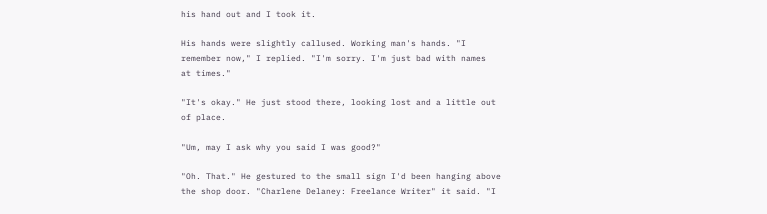his hand out and I took it.

His hands were slightly callused. Working man's hands. "I
remember now," I replied. "I'm sorry. I'm just bad with names
at times."

"It's okay." He just stood there, looking lost and a little out
of place.

"Um, may I ask why you said I was good?"

"Oh. That." He gestured to the small sign I'd been hanging above
the shop door. "Charlene Delaney: Freelance Writer" it said. "I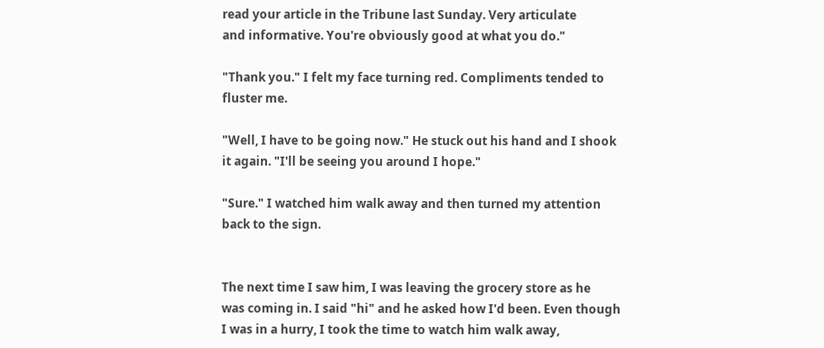read your article in the Tribune last Sunday. Very articulate
and informative. You're obviously good at what you do."

"Thank you." I felt my face turning red. Compliments tended to
fluster me.

"Well, I have to be going now." He stuck out his hand and I shook
it again. "I'll be seeing you around I hope."

"Sure." I watched him walk away and then turned my attention
back to the sign.


The next time I saw him, I was leaving the grocery store as he
was coming in. I said "hi" and he asked how I'd been. Even though
I was in a hurry, I took the time to watch him walk away,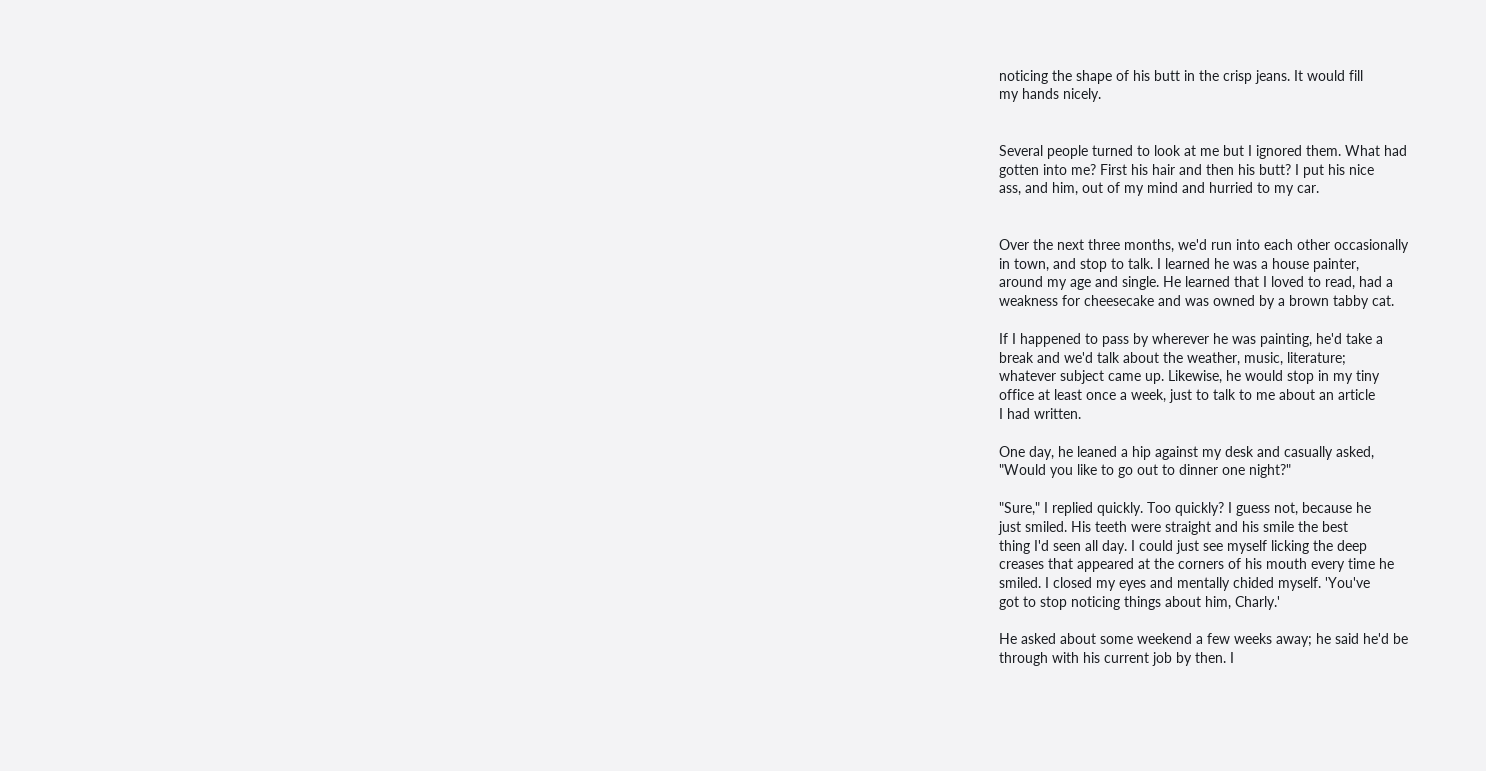noticing the shape of his butt in the crisp jeans. It would fill
my hands nicely.


Several people turned to look at me but I ignored them. What had
gotten into me? First his hair and then his butt? I put his nice
ass, and him, out of my mind and hurried to my car.


Over the next three months, we'd run into each other occasionally
in town, and stop to talk. I learned he was a house painter,
around my age and single. He learned that I loved to read, had a
weakness for cheesecake and was owned by a brown tabby cat.

If I happened to pass by wherever he was painting, he'd take a
break and we'd talk about the weather, music, literature;
whatever subject came up. Likewise, he would stop in my tiny
office at least once a week, just to talk to me about an article
I had written.

One day, he leaned a hip against my desk and casually asked,
"Would you like to go out to dinner one night?"

"Sure," I replied quickly. Too quickly? I guess not, because he
just smiled. His teeth were straight and his smile the best
thing I'd seen all day. I could just see myself licking the deep
creases that appeared at the corners of his mouth every time he
smiled. I closed my eyes and mentally chided myself. 'You've
got to stop noticing things about him, Charly.'

He asked about some weekend a few weeks away; he said he'd be
through with his current job by then. I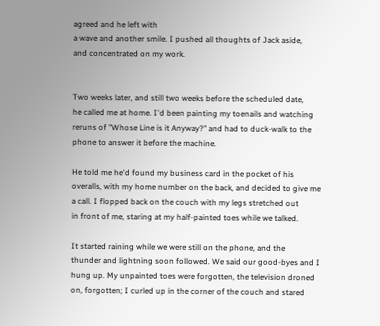agreed and he left with
a wave and another smile. I pushed all thoughts of Jack aside,
and concentrated on my work.


Two weeks later, and still two weeks before the scheduled date,
he called me at home. I'd been painting my toenails and watching
reruns of "Whose Line is it Anyway?" and had to duck-walk to the
phone to answer it before the machine.

He told me he'd found my business card in the pocket of his
overalls, with my home number on the back, and decided to give me
a call. I flopped back on the couch with my legs stretched out
in front of me, staring at my half-painted toes while we talked.

It started raining while we were still on the phone, and the
thunder and lightning soon followed. We said our good-byes and I
hung up. My unpainted toes were forgotten, the television droned
on, forgotten; I curled up in the corner of the couch and stared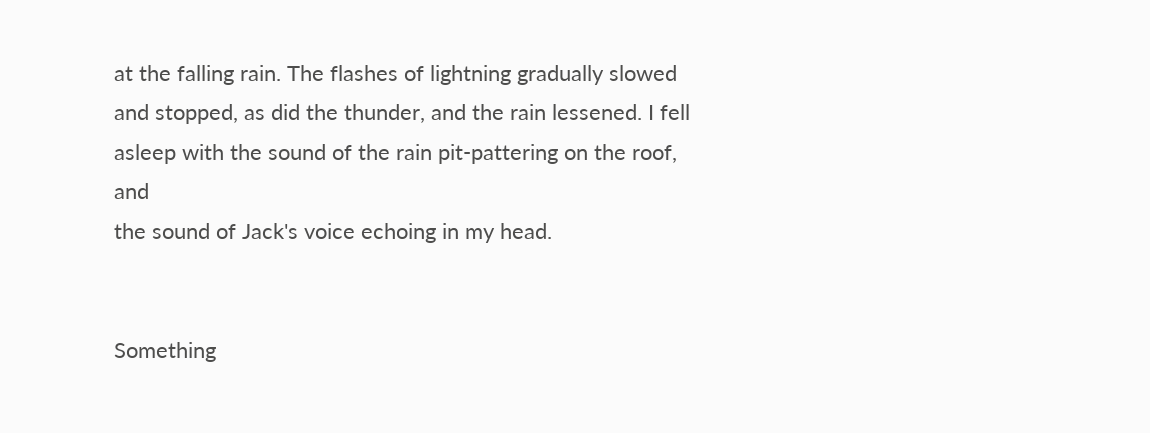at the falling rain. The flashes of lightning gradually slowed
and stopped, as did the thunder, and the rain lessened. I fell
asleep with the sound of the rain pit-pattering on the roof, and
the sound of Jack's voice echoing in my head.


Something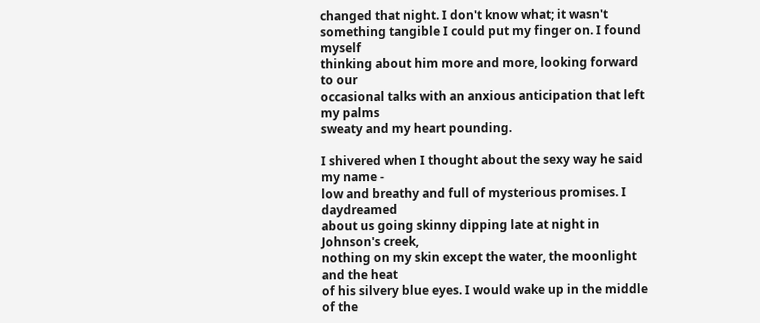changed that night. I don't know what; it wasn't
something tangible I could put my finger on. I found myself
thinking about him more and more, looking forward to our
occasional talks with an anxious anticipation that left my palms
sweaty and my heart pounding.

I shivered when I thought about the sexy way he said my name -
low and breathy and full of mysterious promises. I daydreamed
about us going skinny dipping late at night in Johnson's creek,
nothing on my skin except the water, the moonlight and the heat
of his silvery blue eyes. I would wake up in the middle of the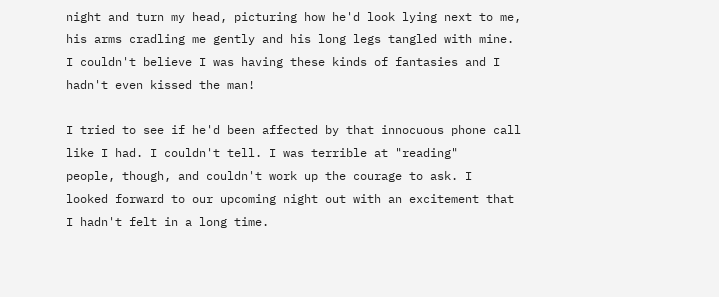night and turn my head, picturing how he'd look lying next to me,
his arms cradling me gently and his long legs tangled with mine.
I couldn't believe I was having these kinds of fantasies and I
hadn't even kissed the man!

I tried to see if he'd been affected by that innocuous phone call
like I had. I couldn't tell. I was terrible at "reading"
people, though, and couldn't work up the courage to ask. I
looked forward to our upcoming night out with an excitement that
I hadn't felt in a long time.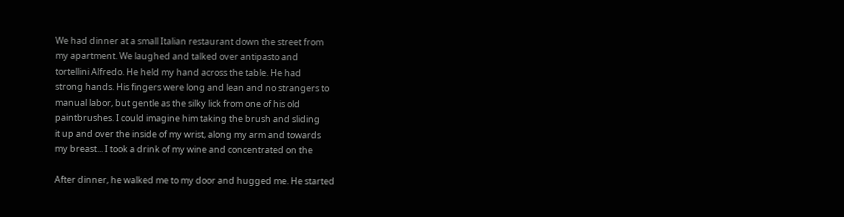We had dinner at a small Italian restaurant down the street from
my apartment. We laughed and talked over antipasto and
tortellini Alfredo. He held my hand across the table. He had
strong hands. His fingers were long and lean and no strangers to
manual labor, but gentle as the silky lick from one of his old
paintbrushes. I could imagine him taking the brush and sliding
it up and over the inside of my wrist, along my arm and towards
my breast... I took a drink of my wine and concentrated on the

After dinner, he walked me to my door and hugged me. He started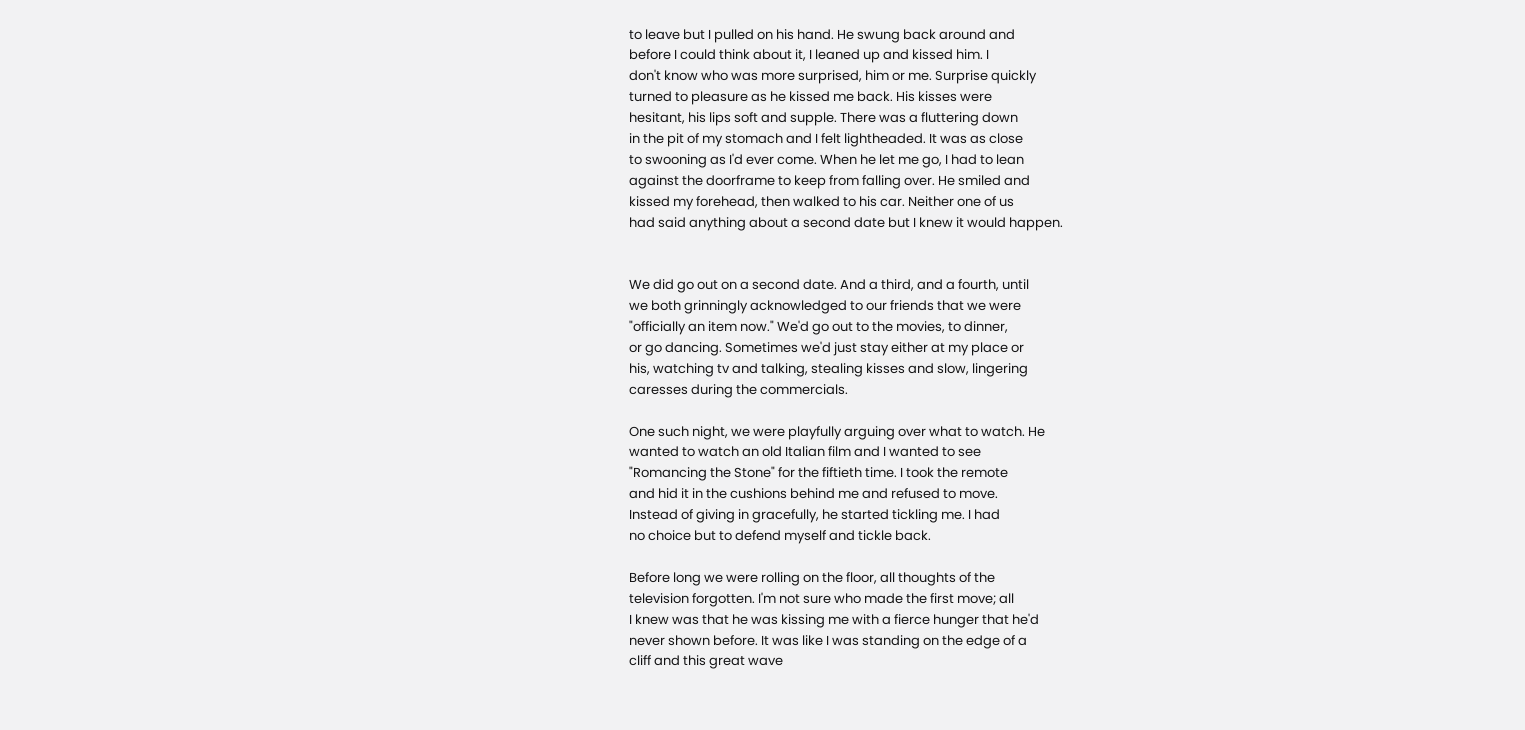to leave but I pulled on his hand. He swung back around and
before I could think about it, I leaned up and kissed him. I
don't know who was more surprised, him or me. Surprise quickly
turned to pleasure as he kissed me back. His kisses were
hesitant, his lips soft and supple. There was a fluttering down
in the pit of my stomach and I felt lightheaded. It was as close
to swooning as I'd ever come. When he let me go, I had to lean
against the doorframe to keep from falling over. He smiled and
kissed my forehead, then walked to his car. Neither one of us
had said anything about a second date but I knew it would happen.


We did go out on a second date. And a third, and a fourth, until
we both grinningly acknowledged to our friends that we were
"officially an item now." We'd go out to the movies, to dinner,
or go dancing. Sometimes we'd just stay either at my place or
his, watching tv and talking, stealing kisses and slow, lingering
caresses during the commercials.

One such night, we were playfully arguing over what to watch. He
wanted to watch an old Italian film and I wanted to see
"Romancing the Stone" for the fiftieth time. I took the remote
and hid it in the cushions behind me and refused to move.
Instead of giving in gracefully, he started tickling me. I had
no choice but to defend myself and tickle back.

Before long we were rolling on the floor, all thoughts of the
television forgotten. I'm not sure who made the first move; all
I knew was that he was kissing me with a fierce hunger that he'd
never shown before. It was like I was standing on the edge of a
cliff and this great wave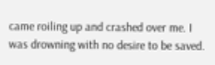came roiling up and crashed over me. I
was drowning with no desire to be saved.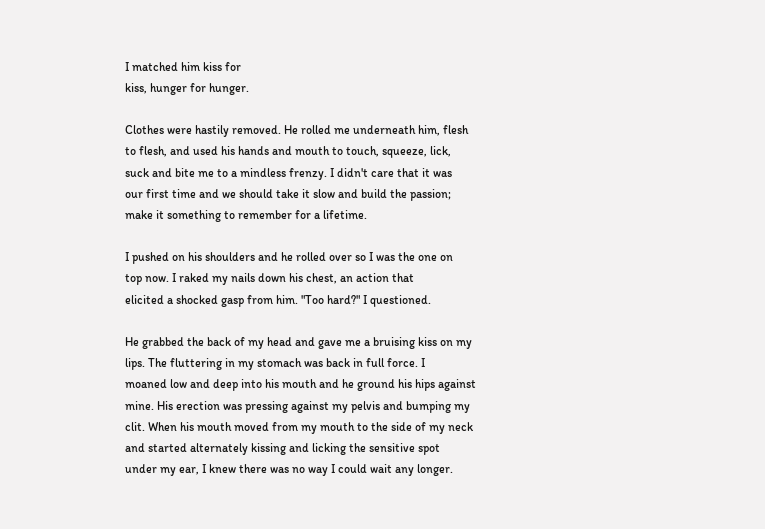I matched him kiss for
kiss, hunger for hunger.

Clothes were hastily removed. He rolled me underneath him, flesh
to flesh, and used his hands and mouth to touch, squeeze, lick,
suck and bite me to a mindless frenzy. I didn't care that it was
our first time and we should take it slow and build the passion;
make it something to remember for a lifetime.

I pushed on his shoulders and he rolled over so I was the one on
top now. I raked my nails down his chest, an action that
elicited a shocked gasp from him. "Too hard?" I questioned.

He grabbed the back of my head and gave me a bruising kiss on my
lips. The fluttering in my stomach was back in full force. I
moaned low and deep into his mouth and he ground his hips against
mine. His erection was pressing against my pelvis and bumping my
clit. When his mouth moved from my mouth to the side of my neck
and started alternately kissing and licking the sensitive spot
under my ear, I knew there was no way I could wait any longer.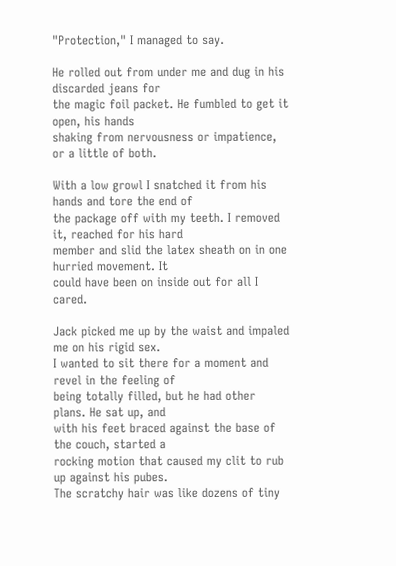"Protection," I managed to say.

He rolled out from under me and dug in his discarded jeans for
the magic foil packet. He fumbled to get it open, his hands
shaking from nervousness or impatience, or a little of both.

With a low growl I snatched it from his hands and tore the end of
the package off with my teeth. I removed it, reached for his hard
member and slid the latex sheath on in one hurried movement. It
could have been on inside out for all I cared.

Jack picked me up by the waist and impaled me on his rigid sex.
I wanted to sit there for a moment and revel in the feeling of
being totally filled, but he had other plans. He sat up, and
with his feet braced against the base of the couch, started a
rocking motion that caused my clit to rub up against his pubes.
The scratchy hair was like dozens of tiny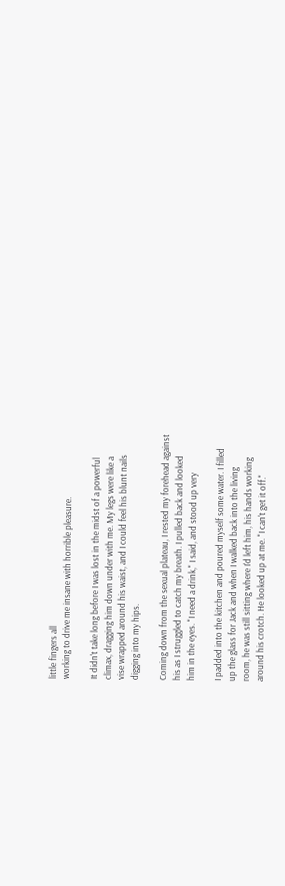little fingers all
working to drive me insane with horrible pleasure.

It didn't take long before I was lost in the midst of a powerful
climax, dragging him down under with me. My legs were like a
vise wrapped around his waist, and I could feel his blunt nails
digging into my hips.

Coming down from the sexual plateau, I rested my forehead against
his as I struggled to catch my breath. I pulled back and looked
him in the eyes. "I need a drink," I said, and stood up very

I padded into the kitchen and poured myself some water. I filled
up the glass for Jack and when I walked back into the living
room, he was still sitting where I'd left him, his hands working
around his crotch. He looked up at me. "I can't get it off."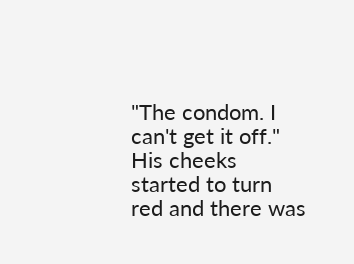"The condom. I can't get it off." His cheeks started to turn
red and there was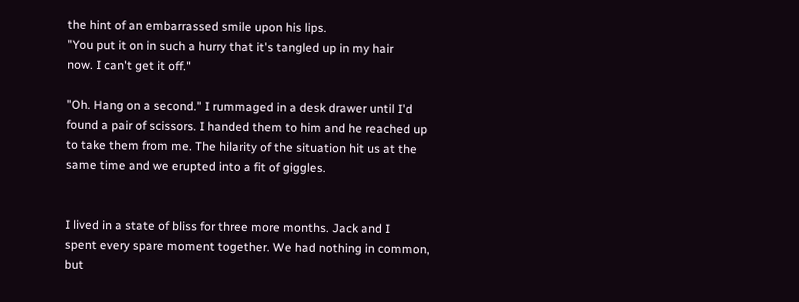the hint of an embarrassed smile upon his lips.
"You put it on in such a hurry that it's tangled up in my hair
now. I can't get it off."

"Oh. Hang on a second." I rummaged in a desk drawer until I'd
found a pair of scissors. I handed them to him and he reached up
to take them from me. The hilarity of the situation hit us at the
same time and we erupted into a fit of giggles.


I lived in a state of bliss for three more months. Jack and I
spent every spare moment together. We had nothing in common, but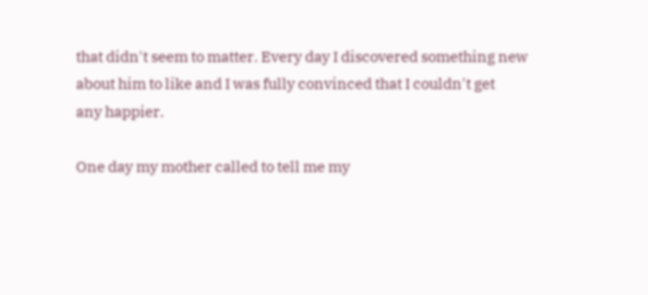that didn't seem to matter. Every day I discovered something new
about him to like and I was fully convinced that I couldn't get
any happier.

One day my mother called to tell me my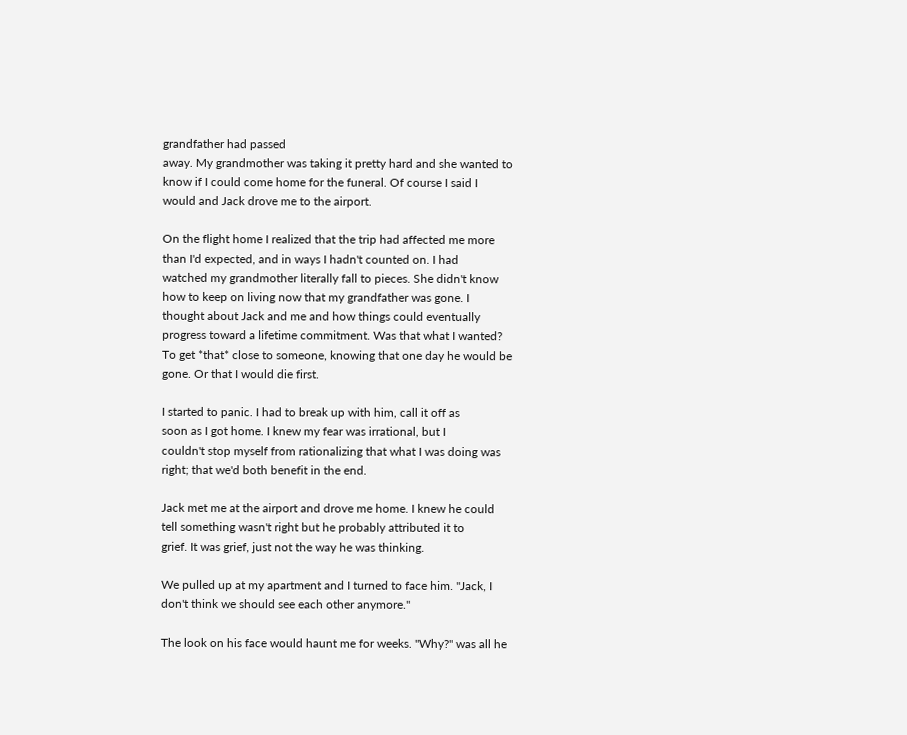grandfather had passed
away. My grandmother was taking it pretty hard and she wanted to
know if I could come home for the funeral. Of course I said I
would and Jack drove me to the airport.

On the flight home I realized that the trip had affected me more
than I'd expected, and in ways I hadn't counted on. I had
watched my grandmother literally fall to pieces. She didn't know
how to keep on living now that my grandfather was gone. I
thought about Jack and me and how things could eventually
progress toward a lifetime commitment. Was that what I wanted?
To get *that* close to someone, knowing that one day he would be
gone. Or that I would die first.

I started to panic. I had to break up with him, call it off as
soon as I got home. I knew my fear was irrational, but I
couldn't stop myself from rationalizing that what I was doing was
right; that we'd both benefit in the end.

Jack met me at the airport and drove me home. I knew he could
tell something wasn't right but he probably attributed it to
grief. It was grief, just not the way he was thinking.

We pulled up at my apartment and I turned to face him. "Jack, I
don't think we should see each other anymore."

The look on his face would haunt me for weeks. "Why?" was all he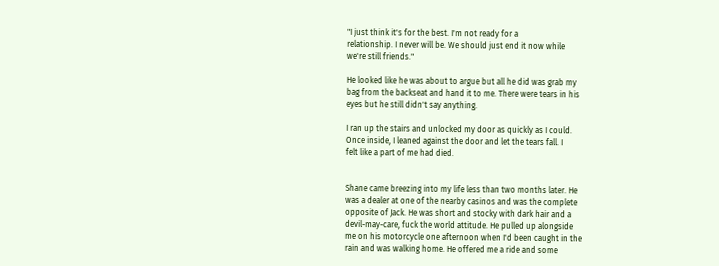"I just think it's for the best. I'm not ready for a
relationship. I never will be. We should just end it now while
we're still friends."

He looked like he was about to argue but all he did was grab my
bag from the backseat and hand it to me. There were tears in his
eyes but he still didn't say anything.

I ran up the stairs and unlocked my door as quickly as I could.
Once inside, I leaned against the door and let the tears fall. I
felt like a part of me had died.


Shane came breezing into my life less than two months later. He
was a dealer at one of the nearby casinos and was the complete
opposite of Jack. He was short and stocky with dark hair and a
devil-may-care, fuck the world attitude. He pulled up alongside
me on his motorcycle one afternoon when I'd been caught in the
rain and was walking home. He offered me a ride and some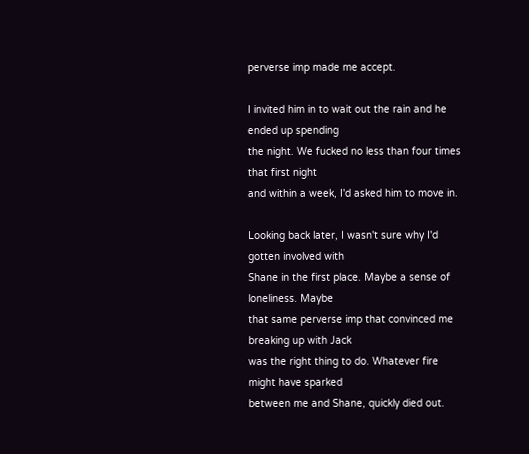perverse imp made me accept.

I invited him in to wait out the rain and he ended up spending
the night. We fucked no less than four times that first night
and within a week, I'd asked him to move in.

Looking back later, I wasn't sure why I'd gotten involved with
Shane in the first place. Maybe a sense of loneliness. Maybe
that same perverse imp that convinced me breaking up with Jack
was the right thing to do. Whatever fire might have sparked
between me and Shane, quickly died out.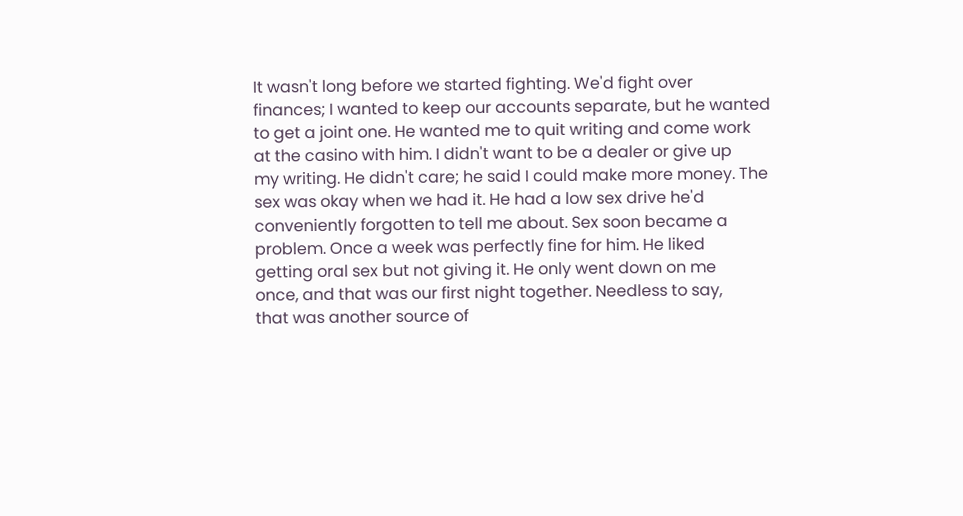It wasn't long before we started fighting. We'd fight over
finances; I wanted to keep our accounts separate, but he wanted
to get a joint one. He wanted me to quit writing and come work
at the casino with him. I didn't want to be a dealer or give up
my writing. He didn't care; he said I could make more money. The
sex was okay when we had it. He had a low sex drive he'd
conveniently forgotten to tell me about. Sex soon became a
problem. Once a week was perfectly fine for him. He liked
getting oral sex but not giving it. He only went down on me
once, and that was our first night together. Needless to say,
that was another source of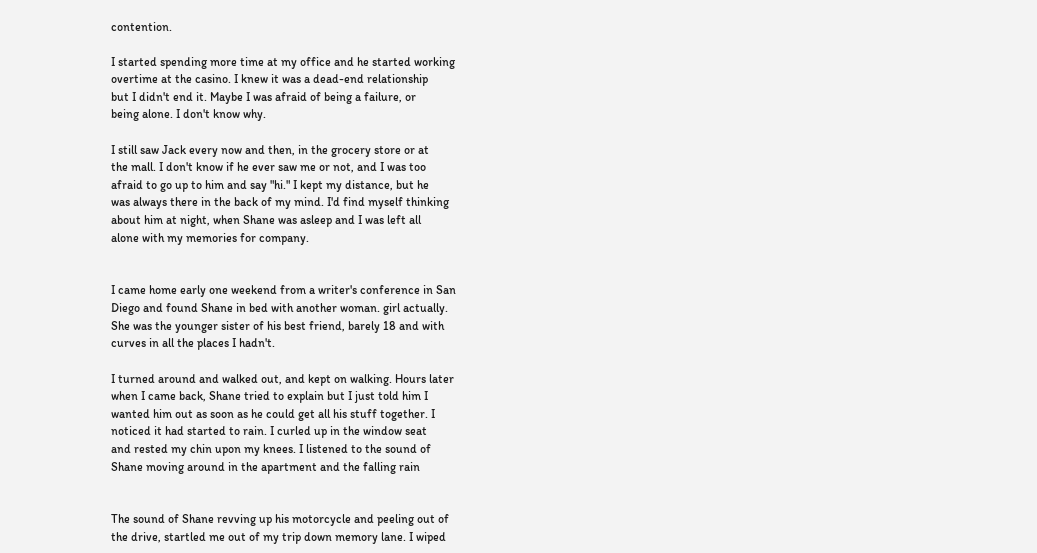contention.

I started spending more time at my office and he started working
overtime at the casino. I knew it was a dead-end relationship
but I didn't end it. Maybe I was afraid of being a failure, or
being alone. I don't know why.

I still saw Jack every now and then, in the grocery store or at
the mall. I don't know if he ever saw me or not, and I was too
afraid to go up to him and say "hi." I kept my distance, but he
was always there in the back of my mind. I'd find myself thinking
about him at night, when Shane was asleep and I was left all
alone with my memories for company.


I came home early one weekend from a writer's conference in San
Diego and found Shane in bed with another woman. girl actually.
She was the younger sister of his best friend, barely 18 and with
curves in all the places I hadn't.

I turned around and walked out, and kept on walking. Hours later
when I came back, Shane tried to explain but I just told him I
wanted him out as soon as he could get all his stuff together. I
noticed it had started to rain. I curled up in the window seat
and rested my chin upon my knees. I listened to the sound of
Shane moving around in the apartment and the falling rain


The sound of Shane revving up his motorcycle and peeling out of
the drive, startled me out of my trip down memory lane. I wiped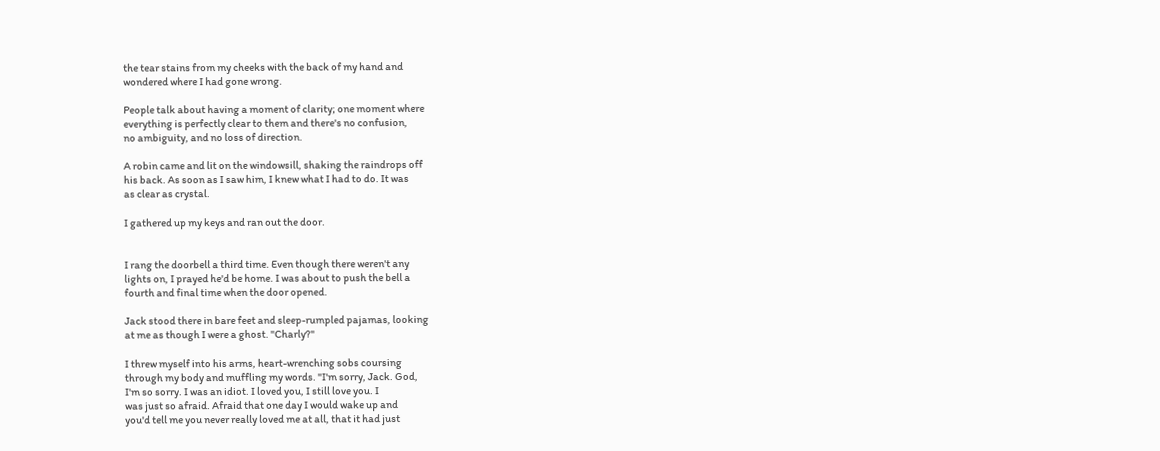the tear stains from my cheeks with the back of my hand and
wondered where I had gone wrong.

People talk about having a moment of clarity; one moment where
everything is perfectly clear to them and there's no confusion,
no ambiguity, and no loss of direction.

A robin came and lit on the windowsill, shaking the raindrops off
his back. As soon as I saw him, I knew what I had to do. It was
as clear as crystal.

I gathered up my keys and ran out the door.


I rang the doorbell a third time. Even though there weren't any
lights on, I prayed he'd be home. I was about to push the bell a
fourth and final time when the door opened.

Jack stood there in bare feet and sleep-rumpled pajamas, looking
at me as though I were a ghost. "Charly?"

I threw myself into his arms, heart-wrenching sobs coursing
through my body and muffling my words. "I'm sorry, Jack. God,
I'm so sorry. I was an idiot. I loved you, I still love you. I
was just so afraid. Afraid that one day I would wake up and
you'd tell me you never really loved me at all, that it had just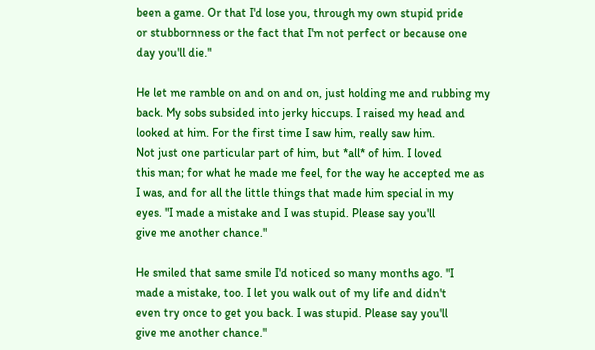been a game. Or that I'd lose you, through my own stupid pride
or stubbornness or the fact that I'm not perfect or because one
day you'll die."

He let me ramble on and on and on, just holding me and rubbing my
back. My sobs subsided into jerky hiccups. I raised my head and
looked at him. For the first time I saw him, really saw him.
Not just one particular part of him, but *all* of him. I loved
this man; for what he made me feel, for the way he accepted me as
I was, and for all the little things that made him special in my
eyes. "I made a mistake and I was stupid. Please say you'll
give me another chance."

He smiled that same smile I'd noticed so many months ago. "I
made a mistake, too. I let you walk out of my life and didn't
even try once to get you back. I was stupid. Please say you'll
give me another chance."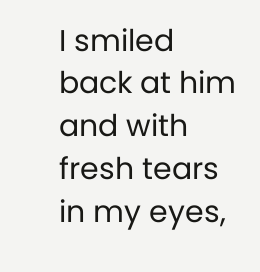I smiled back at him and with fresh tears in my eyes,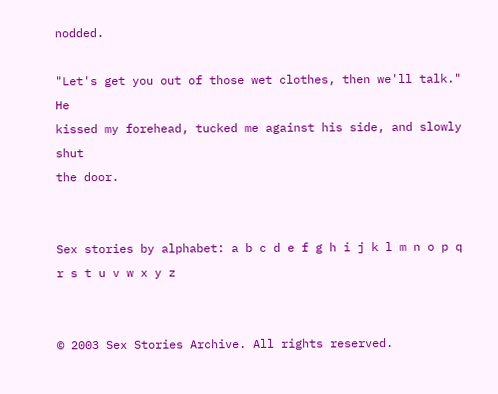nodded.

"Let's get you out of those wet clothes, then we'll talk." He
kissed my forehead, tucked me against his side, and slowly shut
the door.


Sex stories by alphabet: a b c d e f g h i j k l m n o p q r s t u v w x y z


© 2003 Sex Stories Archive. All rights reserved.